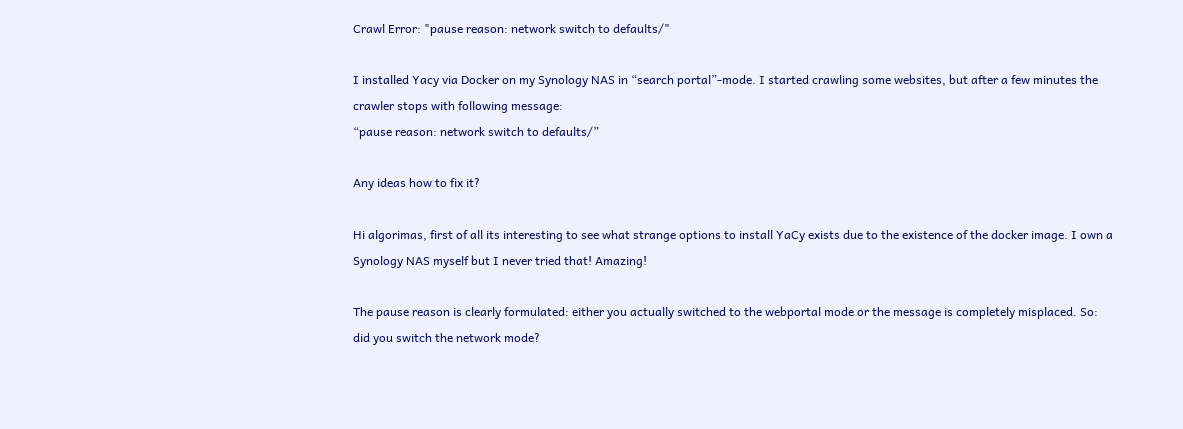Crawl Error: "pause reason: network switch to defaults/"

I installed Yacy via Docker on my Synology NAS in “search portal”-mode. I started crawling some websites, but after a few minutes the crawler stops with following message:
“pause reason: network switch to defaults/”

Any ideas how to fix it?

Hi algorimas, first of all its interesting to see what strange options to install YaCy exists due to the existence of the docker image. I own a Synology NAS myself but I never tried that! Amazing!

The pause reason is clearly formulated: either you actually switched to the webportal mode or the message is completely misplaced. So: did you switch the network mode?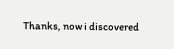Thanks, now i discovered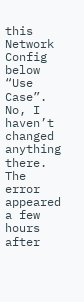this Network Config below “Use Case”. No, I haven’t changed anything there. The error appeared a few hours after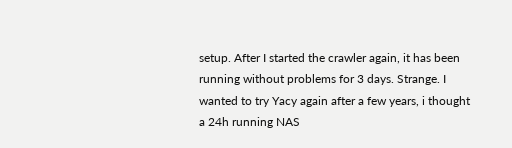setup. After I started the crawler again, it has been running without problems for 3 days. Strange. I wanted to try Yacy again after a few years, i thought a 24h running NAS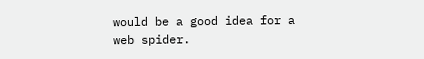would be a good idea for a web spider.